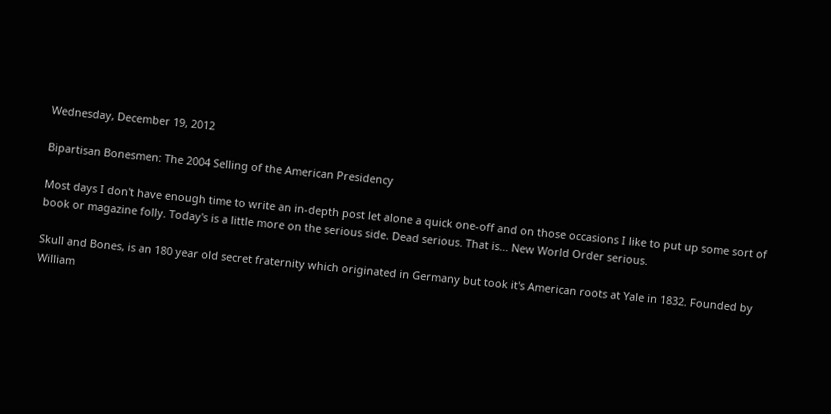Wednesday, December 19, 2012

Bipartisan Bonesmen: The 2004 Selling of the American Presidency

Most days I don't have enough time to write an in-depth post let alone a quick one-off and on those occasions I like to put up some sort of book or magazine folly. Today's is a little more on the serious side. Dead serious. That is... New World Order serious.

Skull and Bones, is an 180 year old secret fraternity which originated in Germany but took it's American roots at Yale in 1832. Founded by William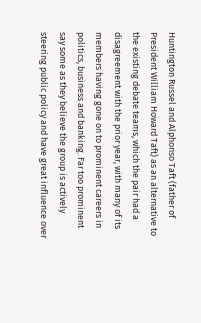Huntington Russel and Alphonso Taft (father of President William Howard Taft) as an alternative to the existing debate teams, which the pair had a disagreement with the prior year, with many of its members having gone on to prominent careers in politics, business and banking. Far too prominent say some as they believe the group is actively steering public policy and have great influence over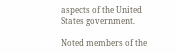aspects of the United States government.

Noted members of the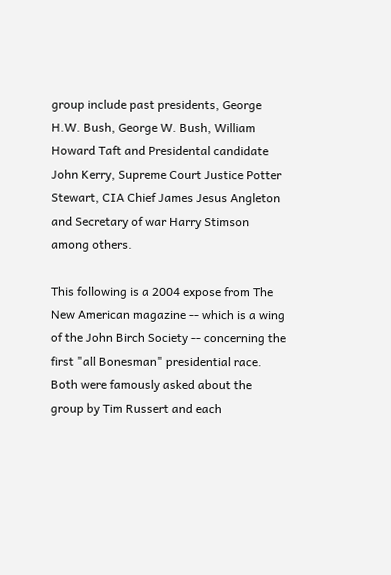group include past presidents, George H.W. Bush, George W. Bush, William Howard Taft and Presidental candidate John Kerry, Supreme Court Justice Potter Stewart, CIA Chief James Jesus Angleton and Secretary of war Harry Stimson among others.

This following is a 2004 expose from The New American magazine -- which is a wing of the John Birch Society -- concerning the first "all Bonesman" presidential race. Both were famously asked about the group by Tim Russert and each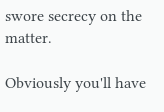swore secrecy on the matter.

Obviously you'll have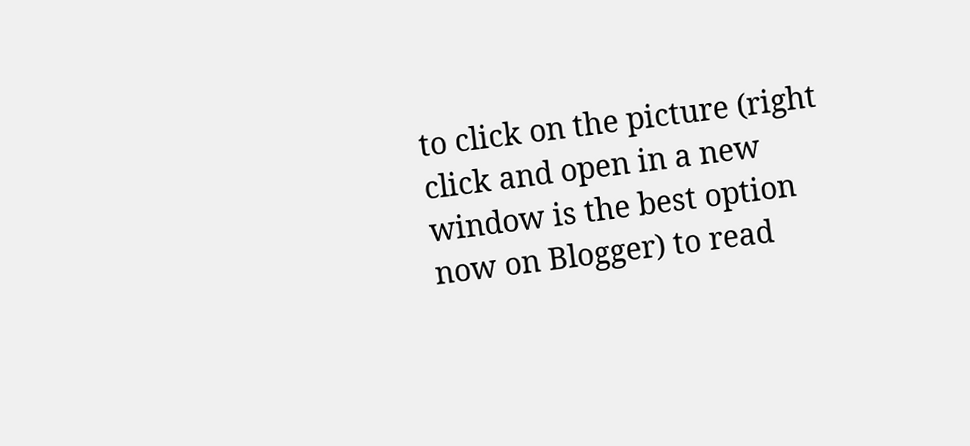to click on the picture (right click and open in a new window is the best option now on Blogger) to read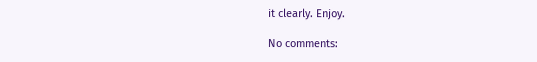it clearly. Enjoy.

No comments: